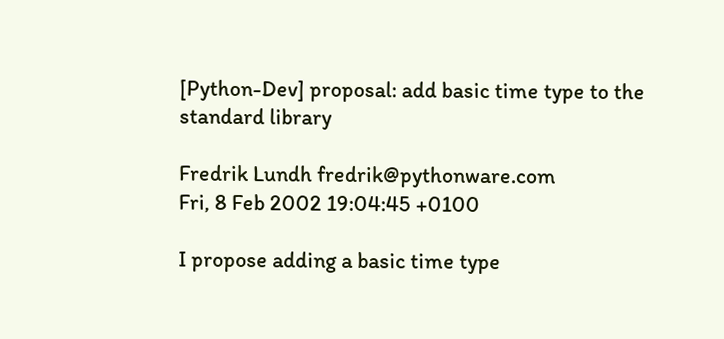[Python-Dev] proposal: add basic time type to the standard library

Fredrik Lundh fredrik@pythonware.com
Fri, 8 Feb 2002 19:04:45 +0100

I propose adding a basic time type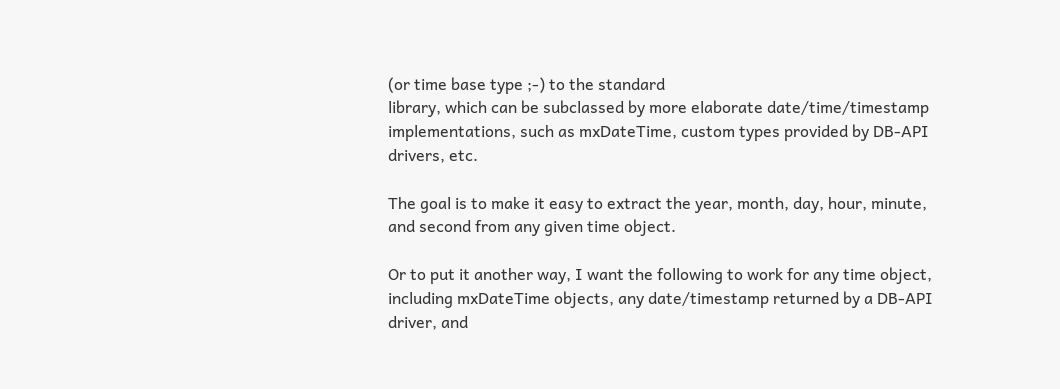(or time base type ;-) to the standard
library, which can be subclassed by more elaborate date/time/timestamp
implementations, such as mxDateTime, custom types provided by DB-API
drivers, etc.

The goal is to make it easy to extract the year, month, day, hour, minute,
and second from any given time object.

Or to put it another way, I want the following to work for any time object,
including mxDateTime objects, any date/timestamp returned by a DB-API
driver, and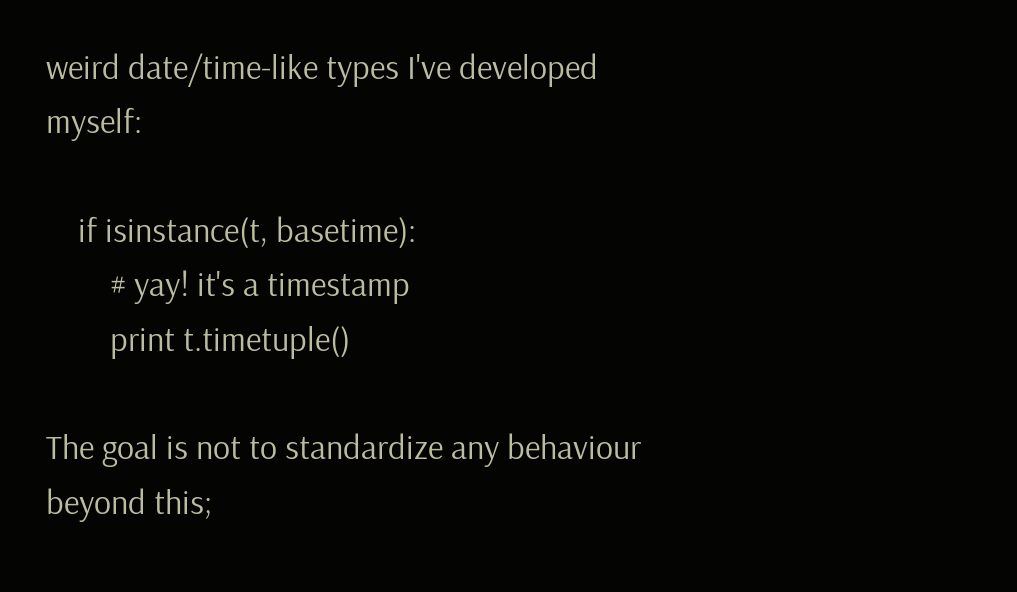weird date/time-like types I've developed myself:

    if isinstance(t, basetime):
        # yay! it's a timestamp
        print t.timetuple()

The goal is not to standardize any behaviour beyond this;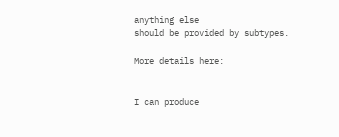anything else
should be provided by subtypes.

More details here:


I can produce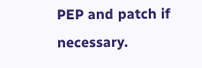PEP and patch if necessary.